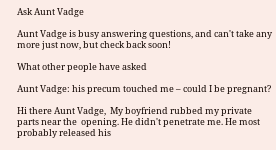Ask Aunt Vadge

Aunt Vadge is busy answering questions, and can't take any more just now, but check back soon!

What other people have asked

Aunt Vadge: his precum touched me – could I be pregnant?

Hi there Aunt Vadge,  My boyfriend rubbed my private parts near the  opening. He didn't penetrate me. He most probably released his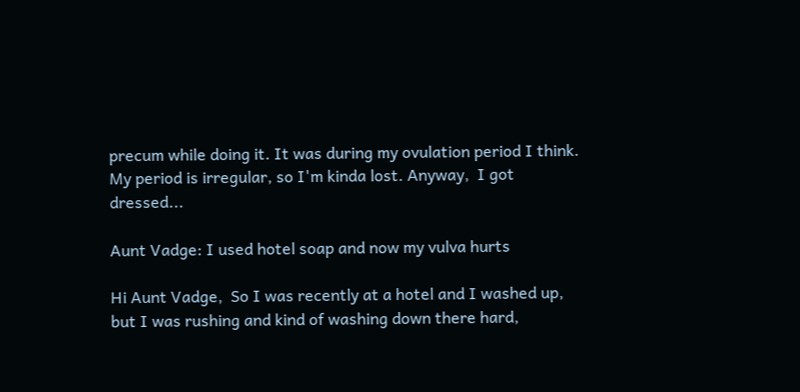precum while doing it. It was during my ovulation period I think. My period is irregular, so I'm kinda lost. Anyway,  I got dressed...

Aunt Vadge: I used hotel soap and now my vulva hurts

Hi Aunt Vadge,  So I was recently at a hotel and I washed up, but I was rushing and kind of washing down there hard,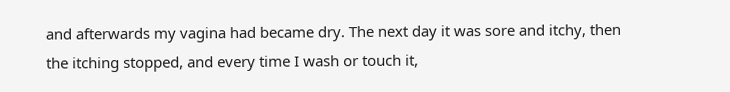and afterwards my vagina had became dry. The next day it was sore and itchy, then the itching stopped, and every time I wash or touch it,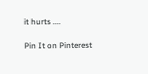it hurts ....

Pin It on Pinterest